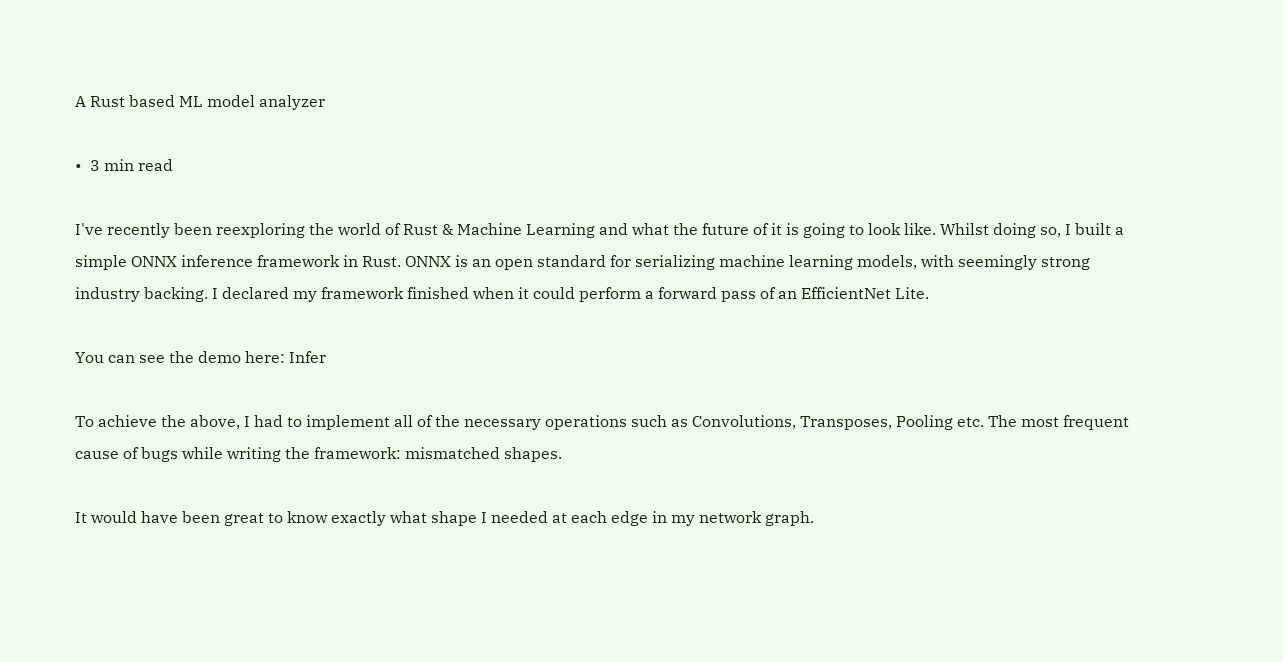A Rust based ML model analyzer

•  3 min read

I've recently been reexploring the world of Rust & Machine Learning and what the future of it is going to look like. Whilst doing so, I built a simple ONNX inference framework in Rust. ONNX is an open standard for serializing machine learning models, with seemingly strong industry backing. I declared my framework finished when it could perform a forward pass of an EfficientNet Lite.

You can see the demo here: Infer

To achieve the above, I had to implement all of the necessary operations such as Convolutions, Transposes, Pooling etc. The most frequent cause of bugs while writing the framework: mismatched shapes.

It would have been great to know exactly what shape I needed at each edge in my network graph.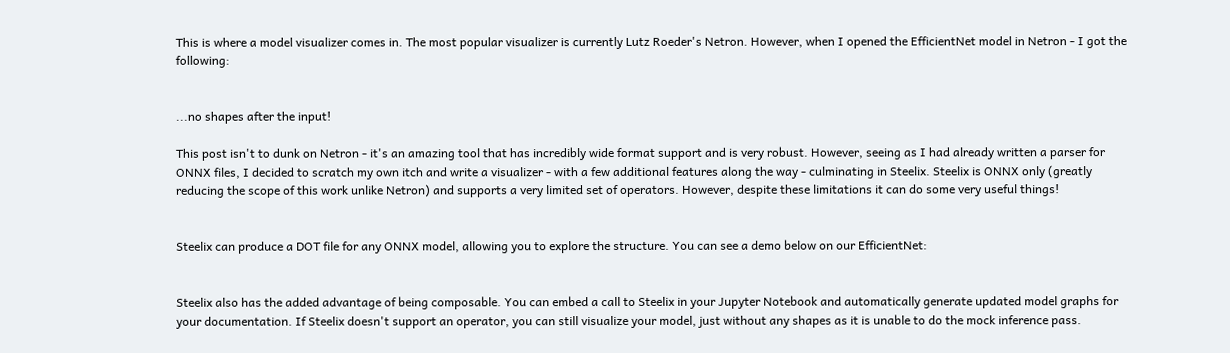This is where a model visualizer comes in. The most popular visualizer is currently Lutz Roeder's Netron. However, when I opened the EfficientNet model in Netron - I got the following:


...no shapes after the input!

This post isn't to dunk on Netron - it's an amazing tool that has incredibly wide format support and is very robust. However, seeing as I had already written a parser for ONNX files, I decided to scratch my own itch and write a visualizer - with a few additional features along the way - culminating in Steelix. Steelix is ONNX only (greatly reducing the scope of this work unlike Netron) and supports a very limited set of operators. However, despite these limitations it can do some very useful things!


Steelix can produce a DOT file for any ONNX model, allowing you to explore the structure. You can see a demo below on our EfficientNet:


Steelix also has the added advantage of being composable. You can embed a call to Steelix in your Jupyter Notebook and automatically generate updated model graphs for your documentation. If Steelix doesn't support an operator, you can still visualize your model, just without any shapes as it is unable to do the mock inference pass.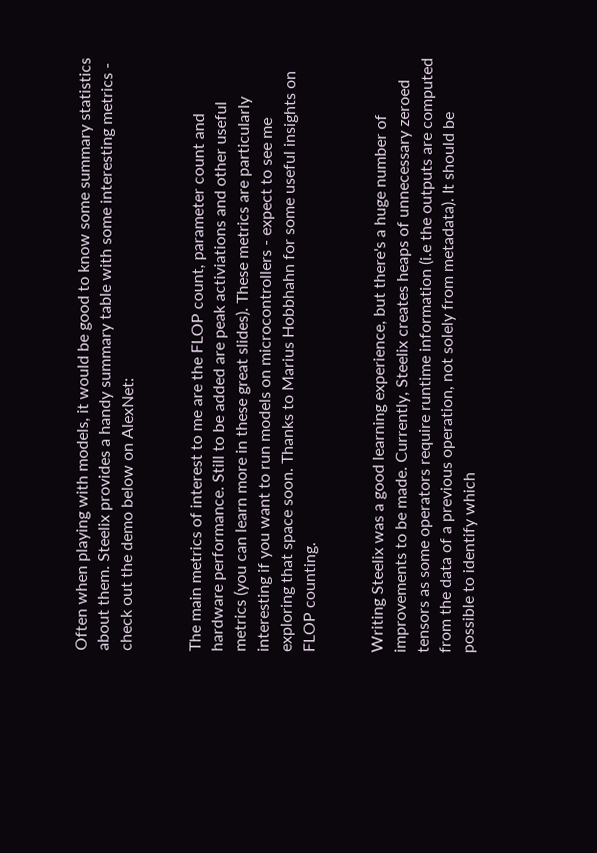Often when playing with models, it would be good to know some summary statistics about them. Steelix provides a handy summary table with some interesting metrics - check out the demo below on AlexNet:


The main metrics of interest to me are the FLOP count, parameter count and hardware performance. Still to be added are peak activiations and other useful metrics (you can learn more in these great slides). These metrics are particularly interesting if you want to run models on microcontrollers - expect to see me exploring that space soon. Thanks to Marius Hobbhahn for some useful insights on FLOP counting.


Writing Steelix was a good learning experience, but there's a huge number of improvements to be made. Currently, Steelix creates heaps of unnecessary zeroed tensors as some operators require runtime information (i.e the outputs are computed from the data of a previous operation, not solely from metadata). It should be possible to identify which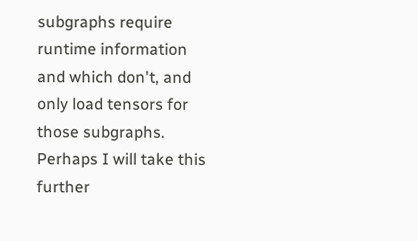subgraphs require runtime information and which don't, and only load tensors for those subgraphs. Perhaps I will take this further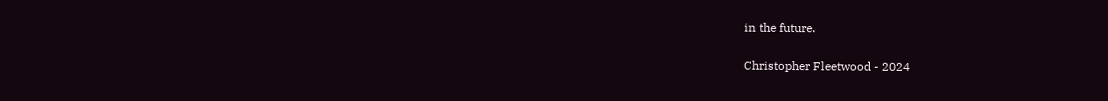in the future.

Christopher Fleetwood - 2024